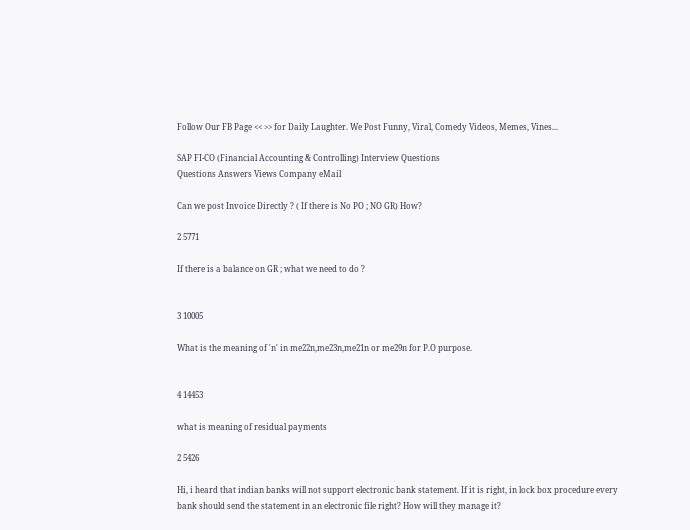Follow Our FB Page << >> for Daily Laughter. We Post Funny, Viral, Comedy Videos, Memes, Vines...

SAP FI-CO (Financial Accounting & Controlling) Interview Questions
Questions Answers Views Company eMail

Can we post Invoice Directly ? ( If there is No PO ; NO GR) How?

2 5771

If there is a balance on GR ; what we need to do ?


3 10005

What is the meaning of 'n' in me22n,me23n,me21n or me29n for P.O purpose.


4 14453

what is meaning of residual payments

2 5426

Hi, i heard that indian banks will not support electronic bank statement. If it is right, in lock box procedure every bank should send the statement in an electronic file right? How will they manage it?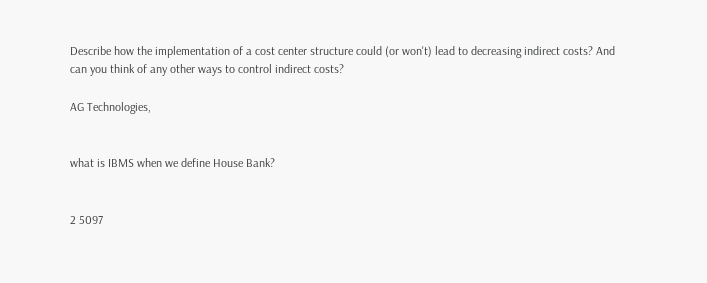Describe how the implementation of a cost center structure could (or won't) lead to decreasing indirect costs? And can you think of any other ways to control indirect costs?

AG Technologies,


what is IBMS when we define House Bank?


2 5097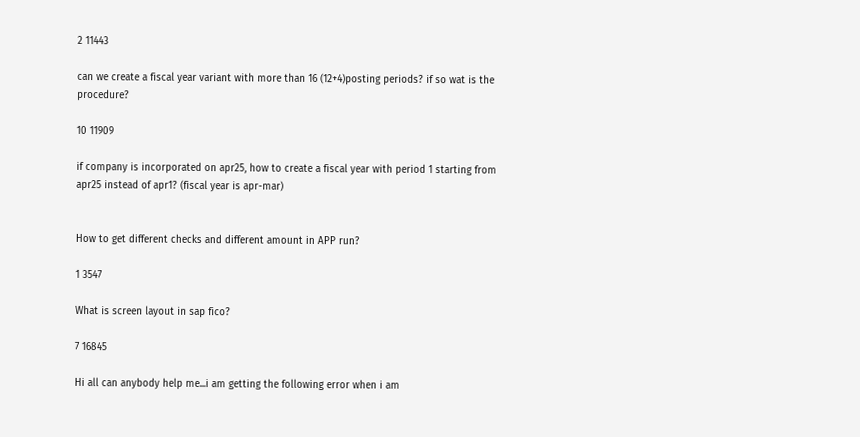2 11443

can we create a fiscal year variant with more than 16 (12+4)posting periods? if so wat is the procedure?

10 11909

if company is incorporated on apr25, how to create a fiscal year with period 1 starting from apr25 instead of apr1? (fiscal year is apr-mar)


How to get different checks and different amount in APP run?

1 3547

What is screen layout in sap fico?

7 16845

Hi all can anybody help me...i am getting the following error when i am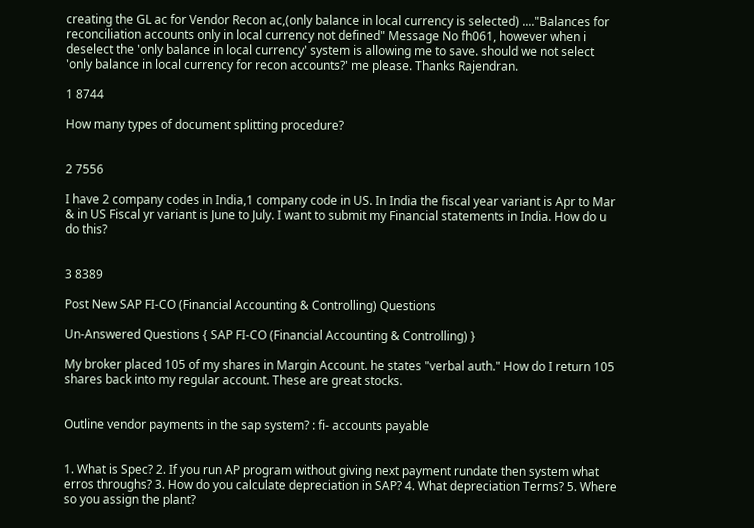creating the GL ac for Vendor Recon ac,(only balance in local currency is selected) ...."Balances for reconciliation accounts only in local currency not defined" Message No fh061, however when i deselect the 'only balance in local currency' system is allowing me to save. should we not select 'only balance in local currency for recon accounts?' me please. Thanks Rajendran.

1 8744

How many types of document splitting procedure?


2 7556

I have 2 company codes in India,1 company code in US. In India the fiscal year variant is Apr to Mar & in US Fiscal yr variant is June to July. I want to submit my Financial statements in India. How do u do this?


3 8389

Post New SAP FI-CO (Financial Accounting & Controlling) Questions

Un-Answered Questions { SAP FI-CO (Financial Accounting & Controlling) }

My broker placed 105 of my shares in Margin Account. he states "verbal auth." How do I return 105 shares back into my regular account. These are great stocks.


Outline vendor payments in the sap system? : fi- accounts payable


1. What is Spec? 2. If you run AP program without giving next payment rundate then system what erros throughs? 3. How do you calculate depreciation in SAP? 4. What depreciation Terms? 5. Where so you assign the plant?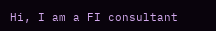Hi, I am a FI consultant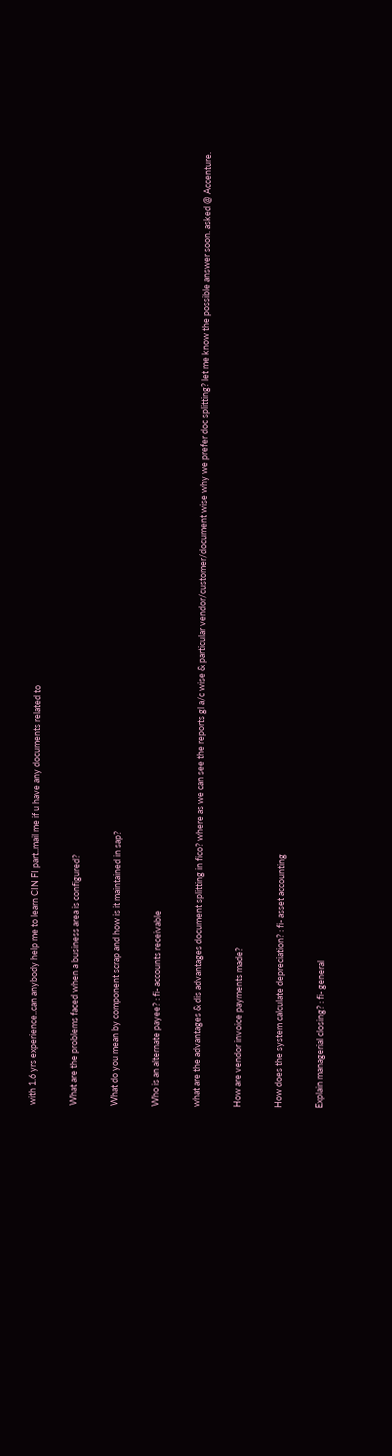with 1.6 yrs experience..can anybody help me to learn CIN FI part..mail me if u have any documents related to


What are the problems faced when a business area is configured?


What do you mean by component scrap and how is it maintained in sap?


Who is an alternate payee? : fi- accounts receivable


what are the advantages & dis advantages document splitting in fico? where as we can see the reports gl a/c wise & particular vendor/customer/document wise why we prefer doc splitting? let me know the possible answer soon. asked @ Accenture.


How are vendor invoice payments made?


How does the system calculate depreciation? : fi- asset accounting


Explain managerial closing? : fi- general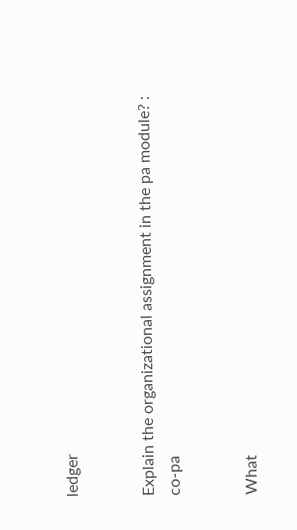ledger


Explain the organizational assignment in the pa module? : co-pa


What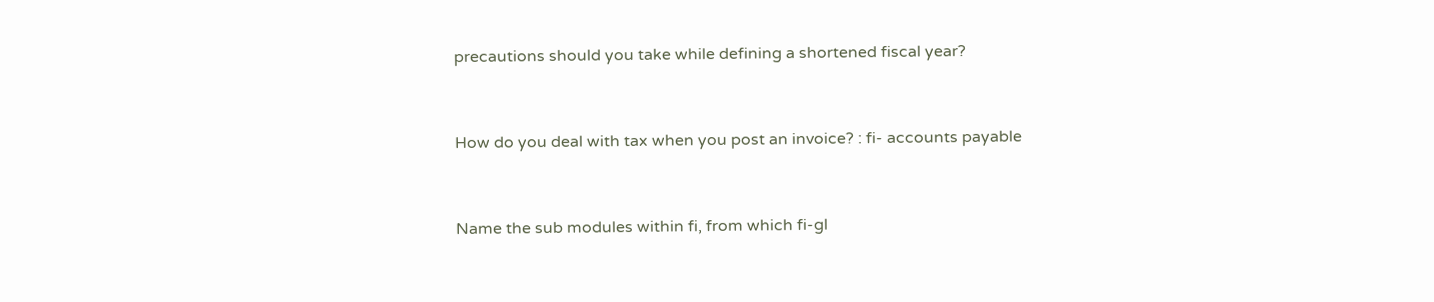precautions should you take while defining a shortened fiscal year?


How do you deal with tax when you post an invoice? : fi- accounts payable


Name the sub modules within fi, from which fi-gl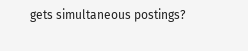gets simultaneous postings?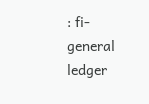: fi- general ledger